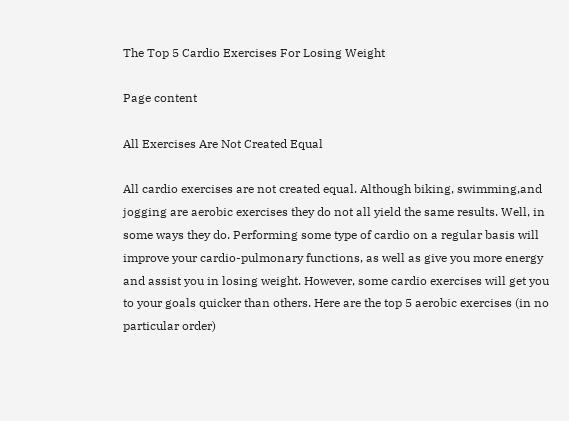The Top 5 Cardio Exercises For Losing Weight

Page content

All Exercises Are Not Created Equal

All cardio exercises are not created equal. Although biking, swimming,and jogging are aerobic exercises they do not all yield the same results. Well, in some ways they do. Performing some type of cardio on a regular basis will improve your cardio-pulmonary functions, as well as give you more energy and assist you in losing weight. However, some cardio exercises will get you to your goals quicker than others. Here are the top 5 aerobic exercises (in no particular order)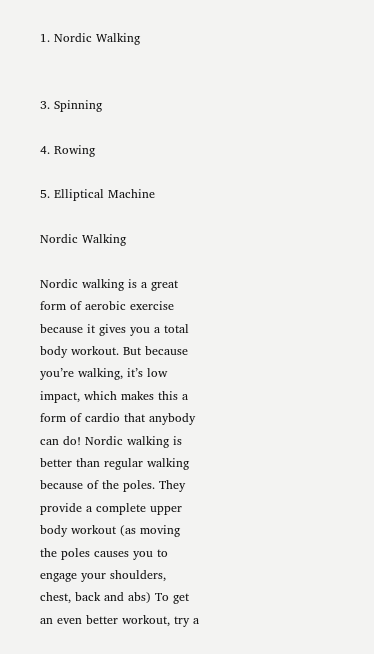1. Nordic Walking


3. Spinning

4. Rowing

5. Elliptical Machine

Nordic Walking

Nordic walking is a great form of aerobic exercise because it gives you a total body workout. But because you’re walking, it’s low impact, which makes this a form of cardio that anybody can do! Nordic walking is better than regular walking because of the poles. They provide a complete upper body workout (as moving the poles causes you to engage your shoulders, chest, back and abs) To get an even better workout, try a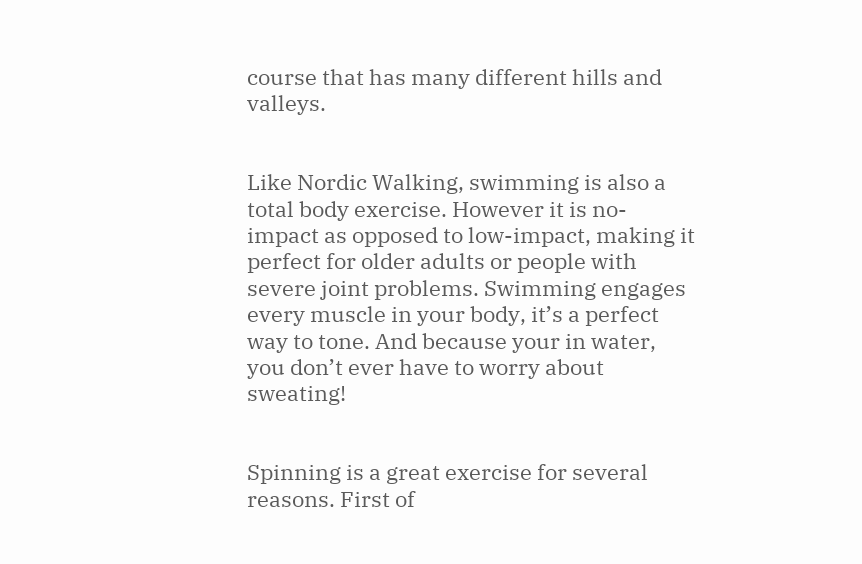course that has many different hills and valleys.


Like Nordic Walking, swimming is also a total body exercise. However it is no-impact as opposed to low-impact, making it perfect for older adults or people with severe joint problems. Swimming engages every muscle in your body, it’s a perfect way to tone. And because your in water, you don’t ever have to worry about sweating!


Spinning is a great exercise for several reasons. First of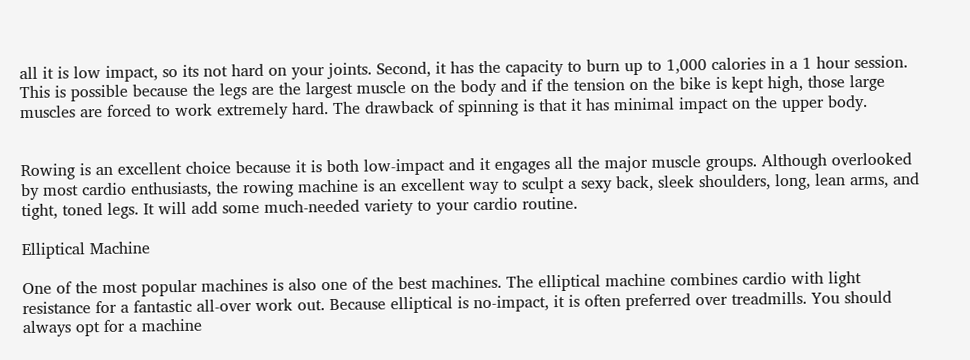all it is low impact, so its not hard on your joints. Second, it has the capacity to burn up to 1,000 calories in a 1 hour session. This is possible because the legs are the largest muscle on the body and if the tension on the bike is kept high, those large muscles are forced to work extremely hard. The drawback of spinning is that it has minimal impact on the upper body.


Rowing is an excellent choice because it is both low-impact and it engages all the major muscle groups. Although overlooked by most cardio enthusiasts, the rowing machine is an excellent way to sculpt a sexy back, sleek shoulders, long, lean arms, and tight, toned legs. It will add some much-needed variety to your cardio routine.

Elliptical Machine

One of the most popular machines is also one of the best machines. The elliptical machine combines cardio with light resistance for a fantastic all-over work out. Because elliptical is no-impact, it is often preferred over treadmills. You should always opt for a machine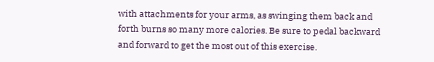with attachments for your arms, as swinging them back and forth burns so many more calories. Be sure to pedal backward and forward to get the most out of this exercise.